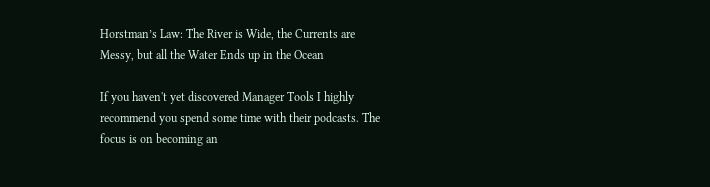Horstman’s Law: The River is Wide, the Currents are Messy, but all the Water Ends up in the Ocean

If you haven't yet discovered Manager Tools I highly recommend you spend some time with their podcasts. The focus is on becoming an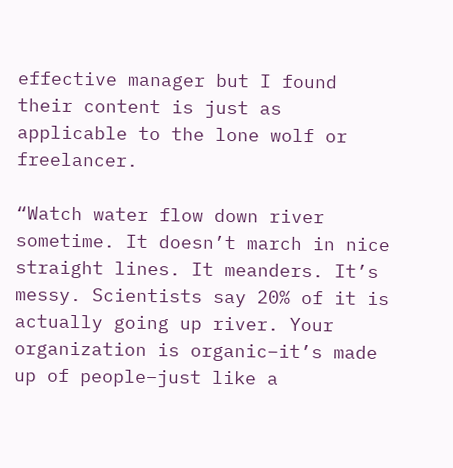effective manager but I found their content is just as applicable to the lone wolf or freelancer.

“Watch water flow down river sometime. It doesn’t march in nice straight lines. It meanders. It’s messy. Scientists say 20% of it is actually going up river. Your organization is organic–it’s made up of people–just like a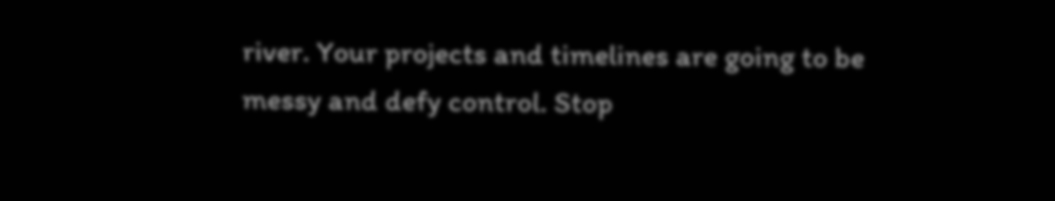river. Your projects and timelines are going to be messy and defy control. Stop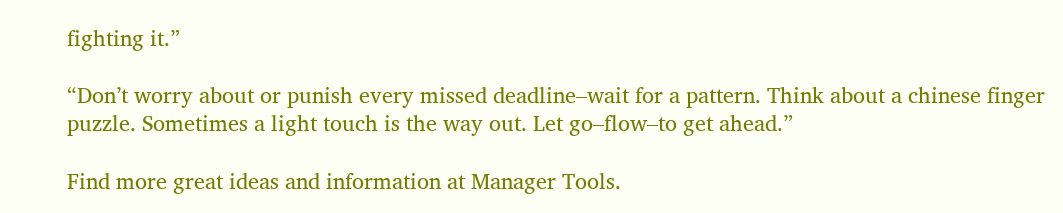fighting it.”

“Don’t worry about or punish every missed deadline–wait for a pattern. Think about a chinese finger puzzle. Sometimes a light touch is the way out. Let go–flow–to get ahead.”

Find more great ideas and information at Manager Tools.